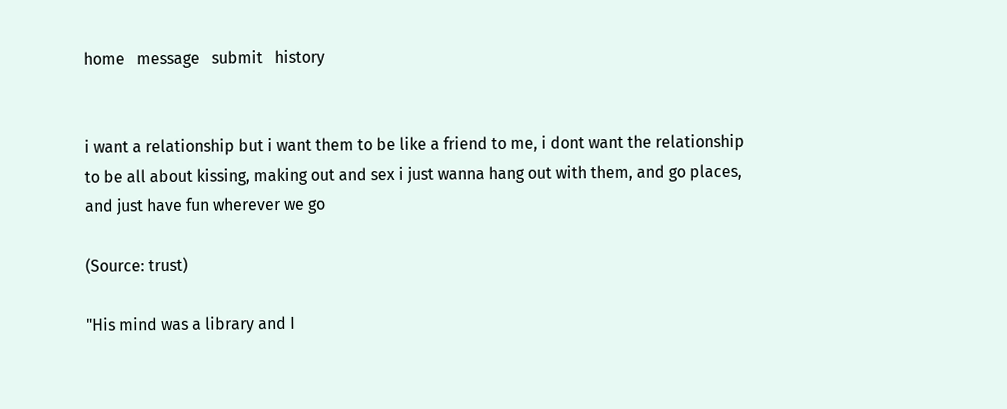home   message   submit   history


i want a relationship but i want them to be like a friend to me, i dont want the relationship to be all about kissing, making out and sex i just wanna hang out with them, and go places, and just have fun wherever we go

(Source: trust)

"His mind was a library and I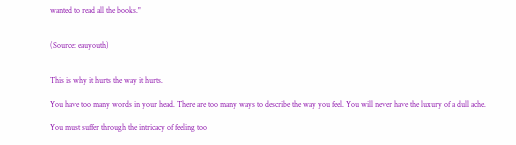wanted to read all the books."


(Source: eauyouth)


This is why it hurts the way it hurts.

You have too many words in your head. There are too many ways to describe the way you feel. You will never have the luxury of a dull ache.

You must suffer through the intricacy of feeling too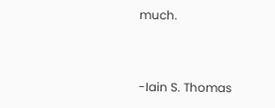much.


-Iain S. Thomas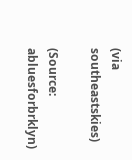(via southeastskies)

(Source: abluesforbrklyn)